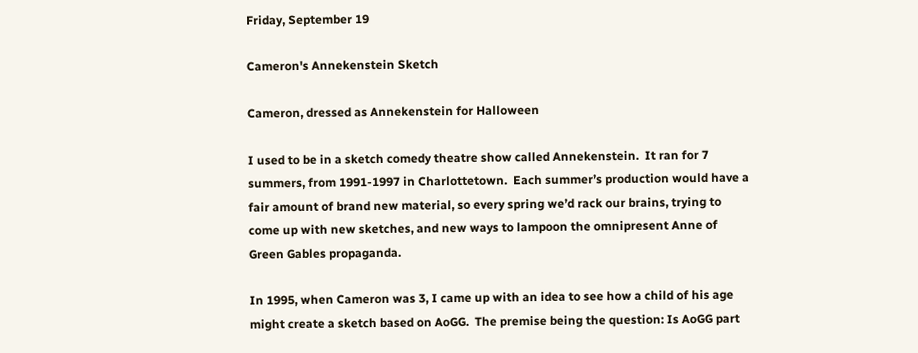Friday, September 19

Cameron's Annekenstein Sketch

Cameron, dressed as Annekenstein for Halloween

I used to be in a sketch comedy theatre show called Annekenstein.  It ran for 7 summers, from 1991-1997 in Charlottetown.  Each summer’s production would have a fair amount of brand new material, so every spring we’d rack our brains, trying to come up with new sketches, and new ways to lampoon the omnipresent Anne of Green Gables propaganda.

In 1995, when Cameron was 3, I came up with an idea to see how a child of his age might create a sketch based on AoGG.  The premise being the question: Is AoGG part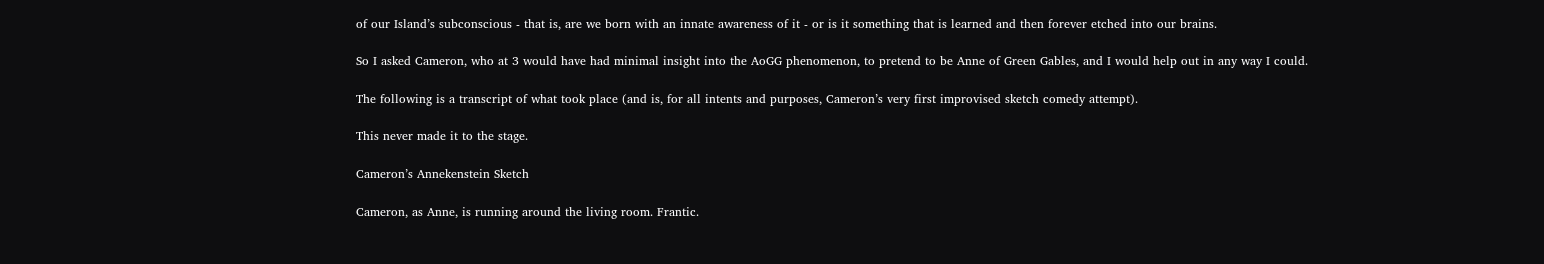of our Island’s subconscious - that is, are we born with an innate awareness of it - or is it something that is learned and then forever etched into our brains.

So I asked Cameron, who at 3 would have had minimal insight into the AoGG phenomenon, to pretend to be Anne of Green Gables, and I would help out in any way I could.

The following is a transcript of what took place (and is, for all intents and purposes, Cameron’s very first improvised sketch comedy attempt).

This never made it to the stage.

Cameron’s Annekenstein Sketch

Cameron, as Anne, is running around the living room. Frantic.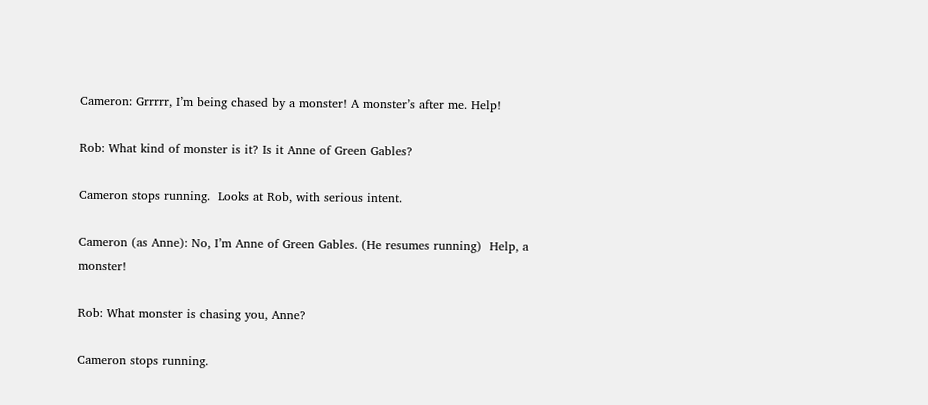Cameron: Grrrrr, I’m being chased by a monster! A monster’s after me. Help!

Rob: What kind of monster is it? Is it Anne of Green Gables?

Cameron stops running.  Looks at Rob, with serious intent.

Cameron (as Anne): No, I’m Anne of Green Gables. (He resumes running)  Help, a monster!

Rob: What monster is chasing you, Anne?

Cameron stops running.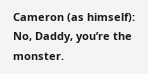Cameron (as himself): No, Daddy, you’re the monster.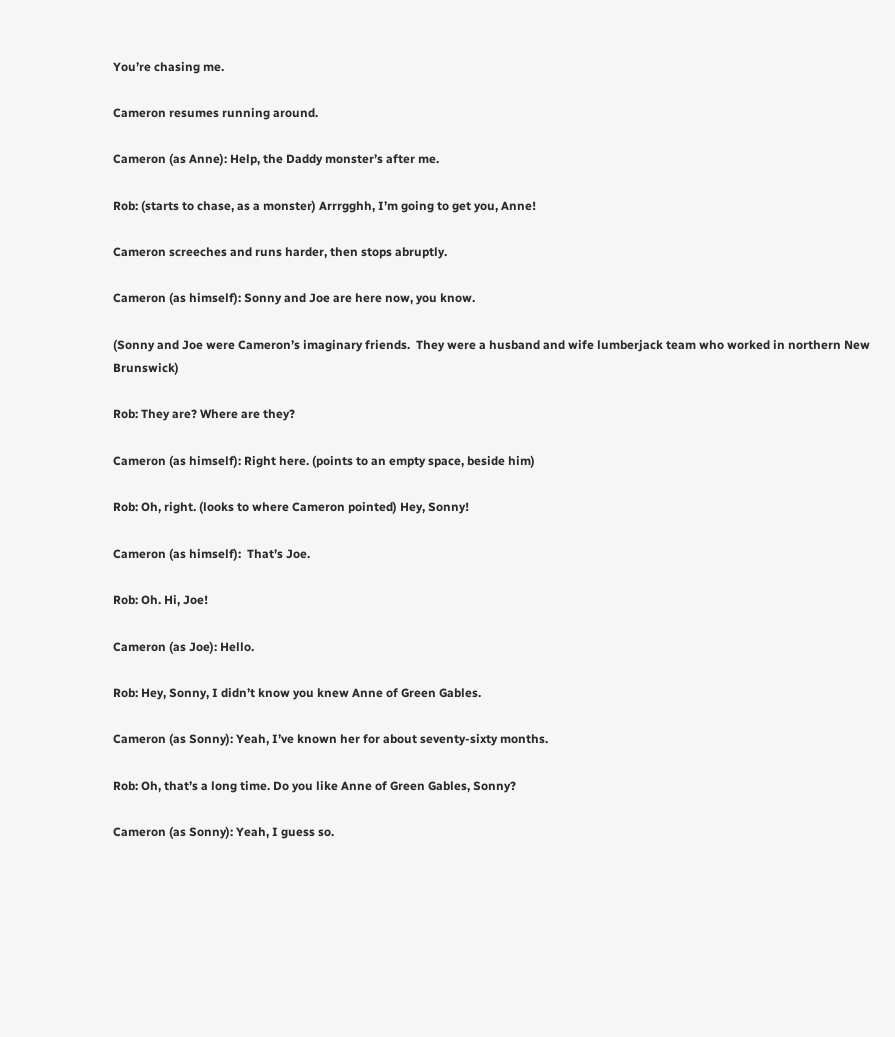You’re chasing me.

Cameron resumes running around.

Cameron (as Anne): Help, the Daddy monster’s after me.

Rob: (starts to chase, as a monster) Arrrgghh, I’m going to get you, Anne!

Cameron screeches and runs harder, then stops abruptly.

Cameron (as himself): Sonny and Joe are here now, you know.

(Sonny and Joe were Cameron’s imaginary friends.  They were a husband and wife lumberjack team who worked in northern New Brunswick)

Rob: They are? Where are they?

Cameron (as himself): Right here. (points to an empty space, beside him)

Rob: Oh, right. (looks to where Cameron pointed) Hey, Sonny!

Cameron (as himself):  That’s Joe.

Rob: Oh. Hi, Joe!

Cameron (as Joe): Hello.

Rob: Hey, Sonny, I didn’t know you knew Anne of Green Gables.

Cameron (as Sonny): Yeah, I’ve known her for about seventy-sixty months.

Rob: Oh, that’s a long time. Do you like Anne of Green Gables, Sonny?

Cameron (as Sonny): Yeah, I guess so.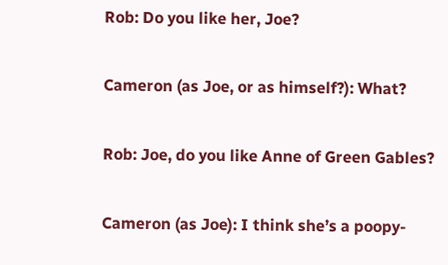Rob: Do you like her, Joe?

Cameron (as Joe, or as himself?): What?

Rob: Joe, do you like Anne of Green Gables?

Cameron (as Joe): I think she’s a poopy-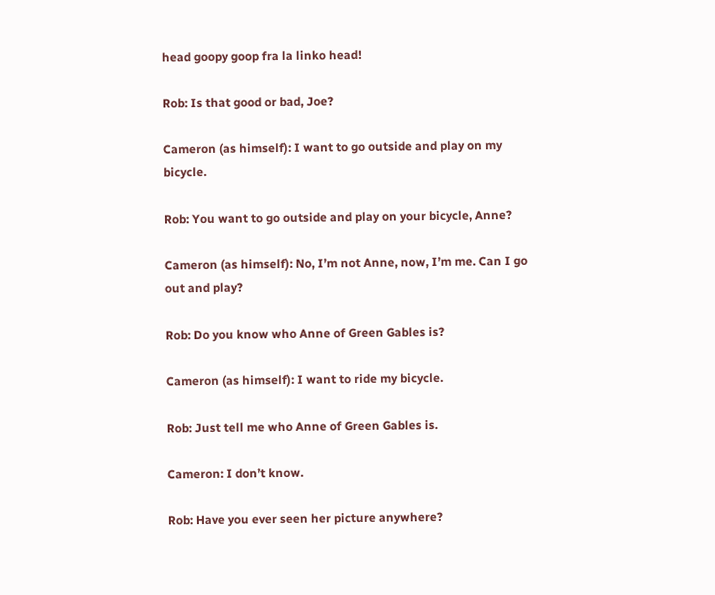head goopy goop fra la linko head!

Rob: Is that good or bad, Joe?

Cameron (as himself): I want to go outside and play on my bicycle.

Rob: You want to go outside and play on your bicycle, Anne?

Cameron (as himself): No, I’m not Anne, now, I’m me. Can I go out and play?

Rob: Do you know who Anne of Green Gables is?

Cameron (as himself): I want to ride my bicycle.

Rob: Just tell me who Anne of Green Gables is.

Cameron: I don’t know.

Rob: Have you ever seen her picture anywhere?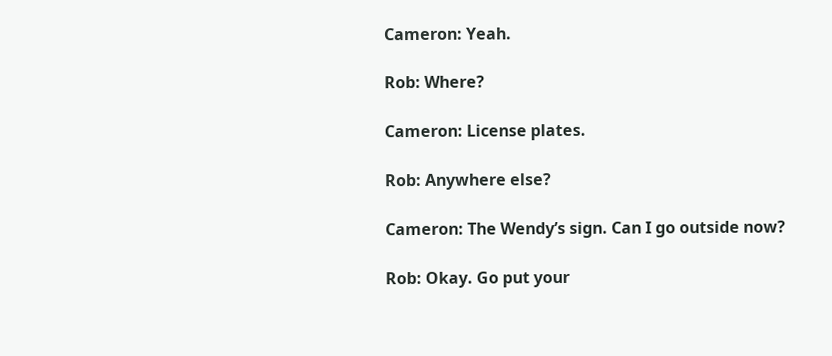Cameron: Yeah.

Rob: Where?

Cameron: License plates.

Rob: Anywhere else?

Cameron: The Wendy’s sign. Can I go outside now?

Rob: Okay. Go put your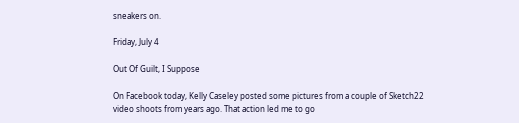sneakers on.

Friday, July 4

Out Of Guilt, I Suppose

On Facebook today, Kelly Caseley posted some pictures from a couple of Sketch22 video shoots from years ago. That action led me to go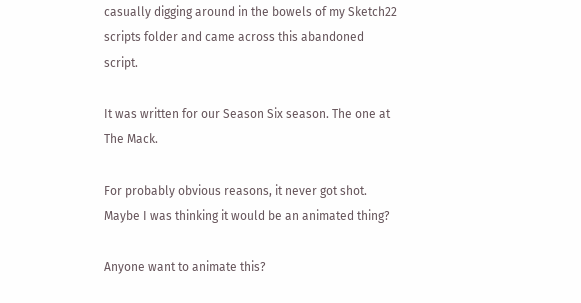casually digging around in the bowels of my Sketch22 scripts folder and came across this abandoned script.

It was written for our Season Six season. The one at The Mack.

For probably obvious reasons, it never got shot. Maybe I was thinking it would be an animated thing?

Anyone want to animate this?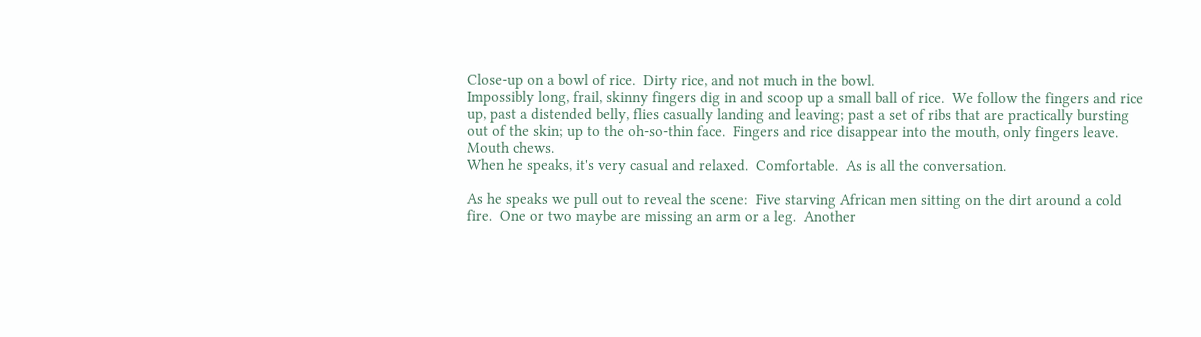Close-up on a bowl of rice.  Dirty rice, and not much in the bowl.
Impossibly long, frail, skinny fingers dig in and scoop up a small ball of rice.  We follow the fingers and rice up, past a distended belly, flies casually landing and leaving; past a set of ribs that are practically bursting out of the skin; up to the oh-so-thin face.  Fingers and rice disappear into the mouth, only fingers leave.  Mouth chews.
When he speaks, it's very casual and relaxed.  Comfortable.  As is all the conversation.

As he speaks we pull out to reveal the scene:  Five starving African men sitting on the dirt around a cold fire.  One or two maybe are missing an arm or a leg.  Another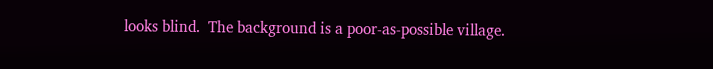looks blind.  The background is a poor-as-possible village.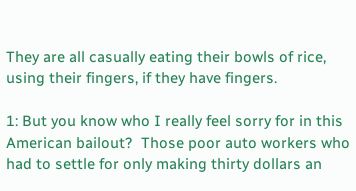They are all casually eating their bowls of rice, using their fingers, if they have fingers.

1: But you know who I really feel sorry for in this American bailout?  Those poor auto workers who had to settle for only making thirty dollars an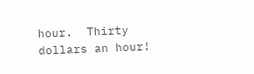hour.  Thirty dollars an hour!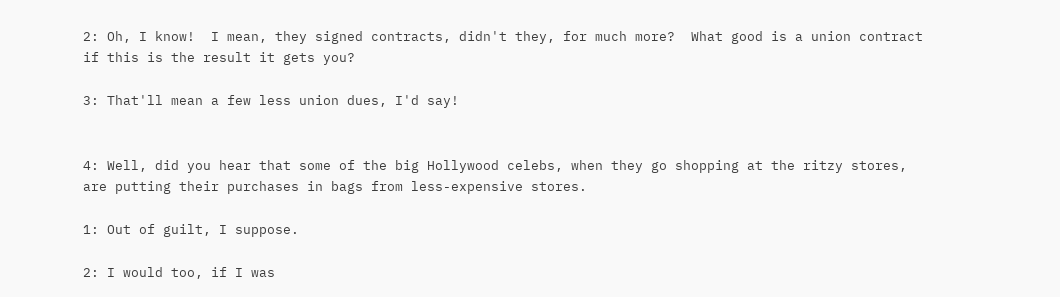2: Oh, I know!  I mean, they signed contracts, didn't they, for much more?  What good is a union contract if this is the result it gets you?

3: That'll mean a few less union dues, I'd say!


4: Well, did you hear that some of the big Hollywood celebs, when they go shopping at the ritzy stores, are putting their purchases in bags from less-expensive stores.

1: Out of guilt, I suppose.

2: I would too, if I was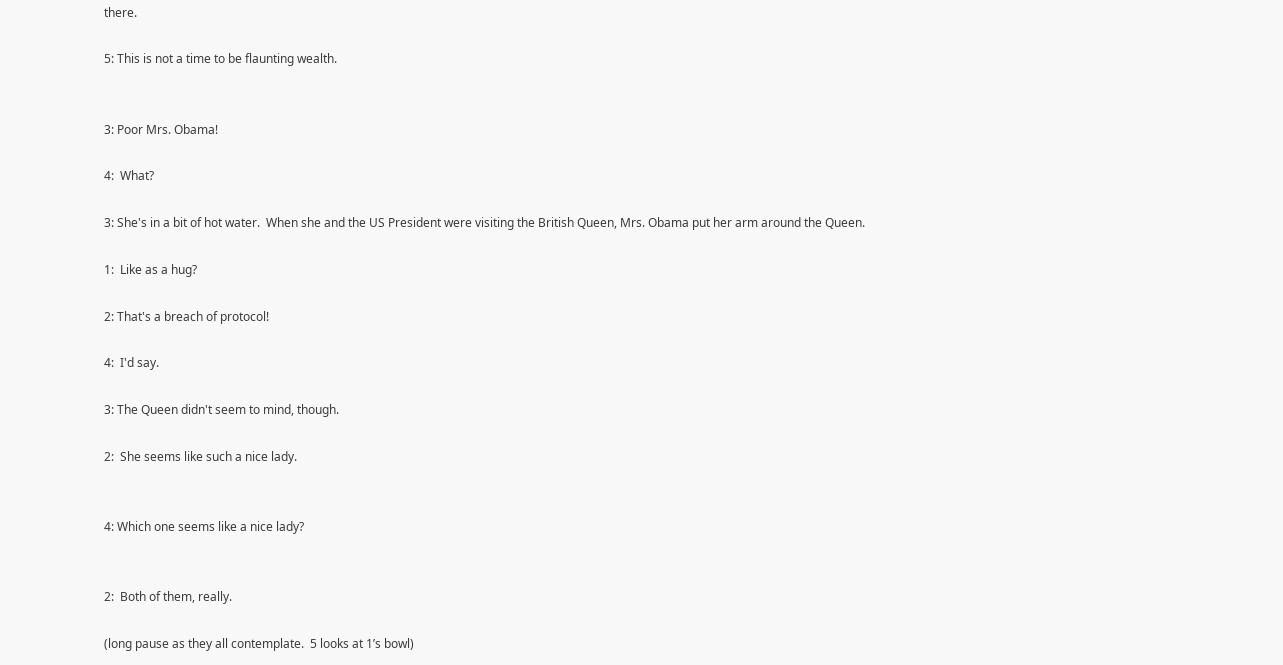there.

5: This is not a time to be flaunting wealth.


3: Poor Mrs. Obama!

4:  What?

3: She's in a bit of hot water.  When she and the US President were visiting the British Queen, Mrs. Obama put her arm around the Queen.

1:  Like as a hug?

2: That's a breach of protocol!

4:  I'd say.

3: The Queen didn't seem to mind, though.

2:  She seems like such a nice lady.


4: Which one seems like a nice lady?


2:  Both of them, really.

(long pause as they all contemplate.  5 looks at 1’s bowl)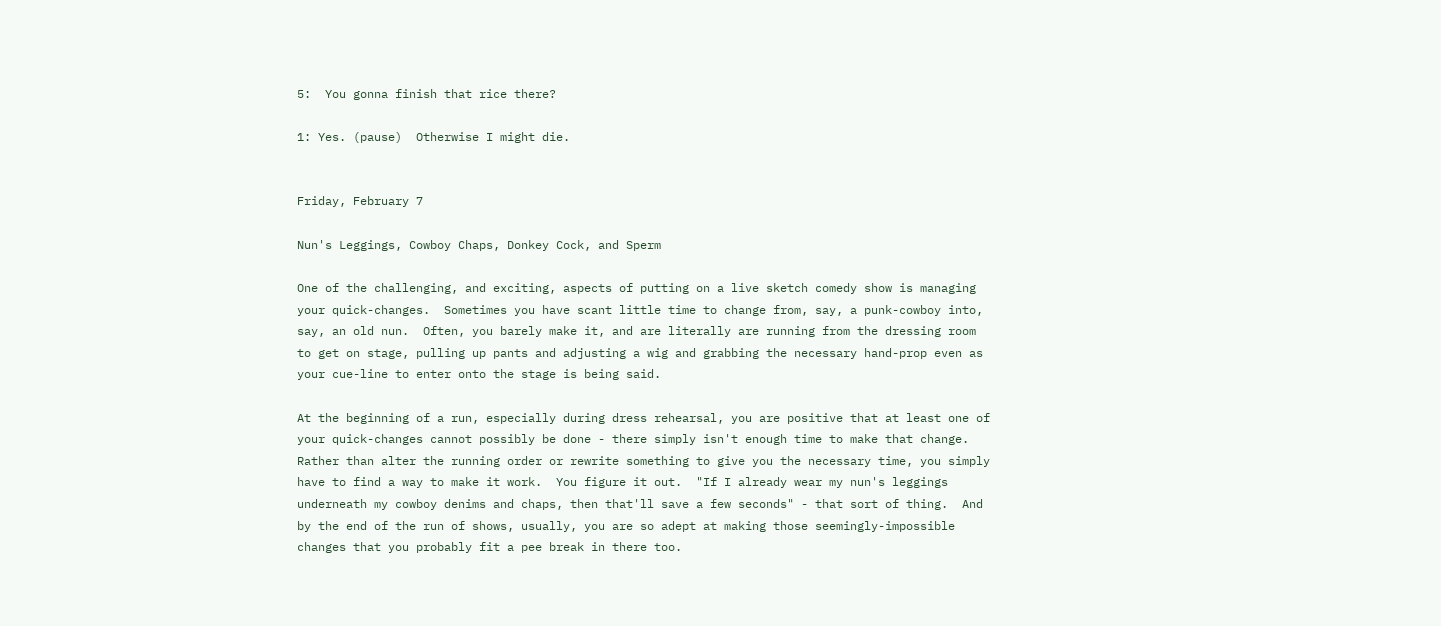5:  You gonna finish that rice there?

1: Yes. (pause)  Otherwise I might die.


Friday, February 7

Nun's Leggings, Cowboy Chaps, Donkey Cock, and Sperm

One of the challenging, and exciting, aspects of putting on a live sketch comedy show is managing your quick-changes.  Sometimes you have scant little time to change from, say, a punk-cowboy into, say, an old nun.  Often, you barely make it, and are literally are running from the dressing room to get on stage, pulling up pants and adjusting a wig and grabbing the necessary hand-prop even as your cue-line to enter onto the stage is being said.

At the beginning of a run, especially during dress rehearsal, you are positive that at least one of your quick-changes cannot possibly be done - there simply isn't enough time to make that change.  Rather than alter the running order or rewrite something to give you the necessary time, you simply have to find a way to make it work.  You figure it out.  "If I already wear my nun's leggings underneath my cowboy denims and chaps, then that'll save a few seconds" - that sort of thing.  And by the end of the run of shows, usually, you are so adept at making those seemingly-impossible changes that you probably fit a pee break in there too.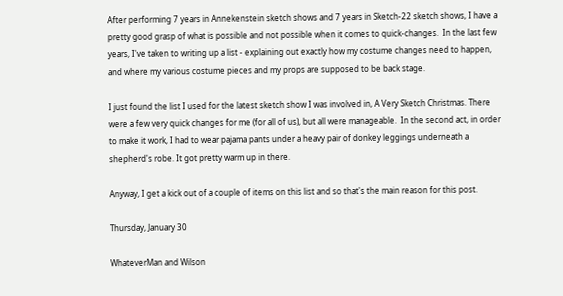After performing 7 years in Annekenstein sketch shows and 7 years in Sketch-22 sketch shows, I have a pretty good grasp of what is possible and not possible when it comes to quick-changes.  In the last few years, I've taken to writing up a list - explaining out exactly how my costume changes need to happen, and where my various costume pieces and my props are supposed to be back stage.

I just found the list I used for the latest sketch show I was involved in, A Very Sketch Christmas. There were a few very quick changes for me (for all of us), but all were manageable.  In the second act, in order to make it work, I had to wear pajama pants under a heavy pair of donkey leggings underneath a shepherd's robe. It got pretty warm up in there.

Anyway, I get a kick out of a couple of items on this list and so that's the main reason for this post.

Thursday, January 30

WhateverMan and Wilson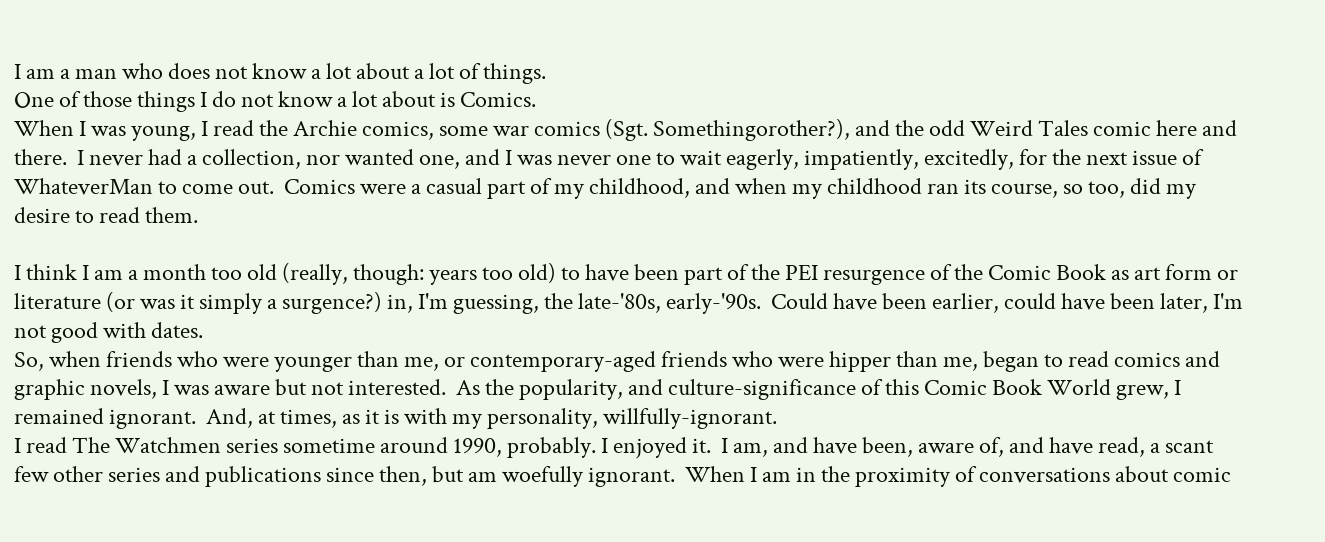I am a man who does not know a lot about a lot of things.
One of those things I do not know a lot about is Comics.
When I was young, I read the Archie comics, some war comics (Sgt. Somethingorother?), and the odd Weird Tales comic here and there.  I never had a collection, nor wanted one, and I was never one to wait eagerly, impatiently, excitedly, for the next issue of WhateverMan to come out.  Comics were a casual part of my childhood, and when my childhood ran its course, so too, did my desire to read them.

I think I am a month too old (really, though: years too old) to have been part of the PEI resurgence of the Comic Book as art form or literature (or was it simply a surgence?) in, I'm guessing, the late-'80s, early-'90s.  Could have been earlier, could have been later, I'm not good with dates.
So, when friends who were younger than me, or contemporary-aged friends who were hipper than me, began to read comics and graphic novels, I was aware but not interested.  As the popularity, and culture-significance of this Comic Book World grew, I remained ignorant.  And, at times, as it is with my personality, willfully-ignorant.
I read The Watchmen series sometime around 1990, probably. I enjoyed it.  I am, and have been, aware of, and have read, a scant few other series and publications since then, but am woefully ignorant.  When I am in the proximity of conversations about comic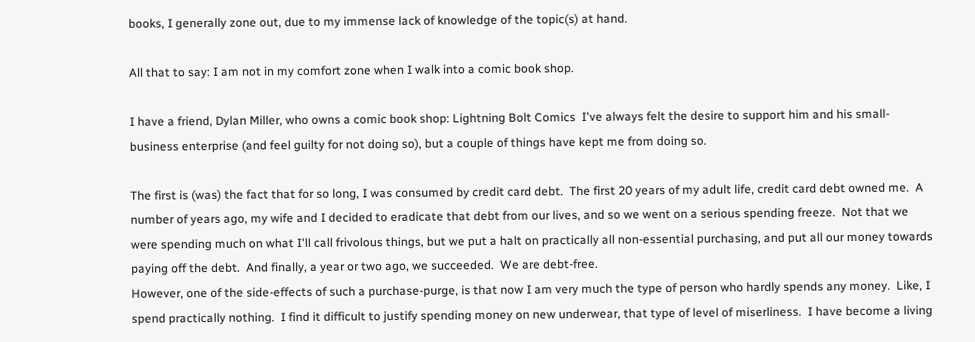books, I generally zone out, due to my immense lack of knowledge of the topic(s) at hand.

All that to say: I am not in my comfort zone when I walk into a comic book shop.

I have a friend, Dylan Miller, who owns a comic book shop: Lightning Bolt Comics  I've always felt the desire to support him and his small-business enterprise (and feel guilty for not doing so), but a couple of things have kept me from doing so.

The first is (was) the fact that for so long, I was consumed by credit card debt.  The first 20 years of my adult life, credit card debt owned me.  A number of years ago, my wife and I decided to eradicate that debt from our lives, and so we went on a serious spending freeze.  Not that we were spending much on what I'll call frivolous things, but we put a halt on practically all non-essential purchasing, and put all our money towards paying off the debt.  And finally, a year or two ago, we succeeded.  We are debt-free.
However, one of the side-effects of such a purchase-purge, is that now I am very much the type of person who hardly spends any money.  Like, I spend practically nothing.  I find it difficult to justify spending money on new underwear, that type of level of miserliness.  I have become a living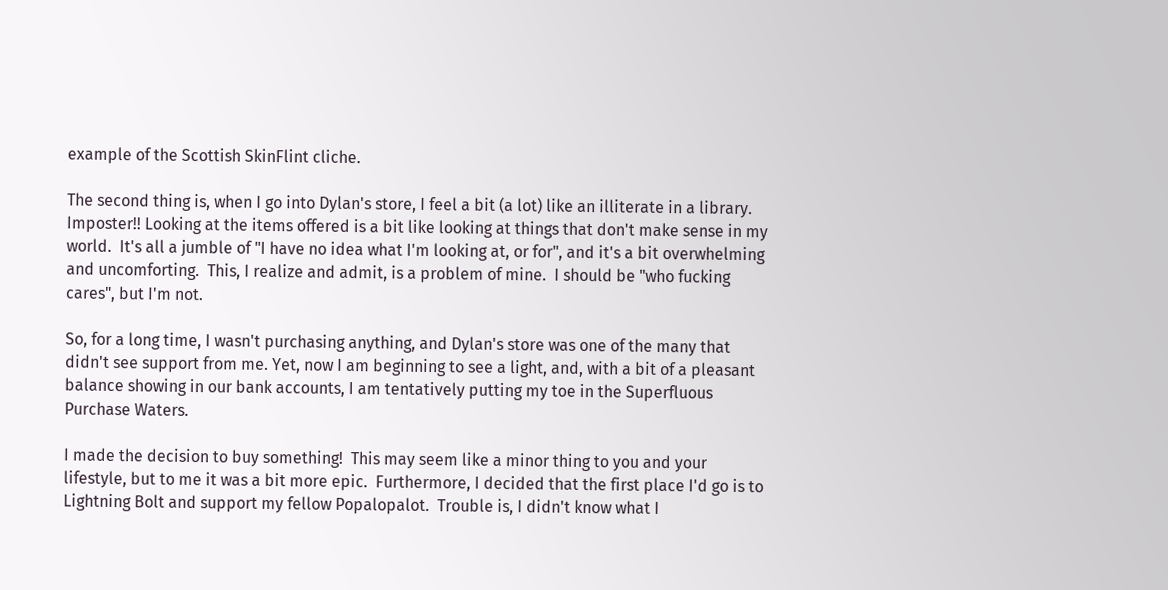example of the Scottish SkinFlint cliche.

The second thing is, when I go into Dylan's store, I feel a bit (a lot) like an illiterate in a library. Imposter!! Looking at the items offered is a bit like looking at things that don't make sense in my world.  It's all a jumble of "I have no idea what I'm looking at, or for", and it's a bit overwhelming and uncomforting.  This, I realize and admit, is a problem of mine.  I should be "who fucking cares", but I'm not.

So, for a long time, I wasn't purchasing anything, and Dylan's store was one of the many that didn't see support from me. Yet, now I am beginning to see a light, and, with a bit of a pleasant balance showing in our bank accounts, I am tentatively putting my toe in the Superfluous Purchase Waters.

I made the decision to buy something!  This may seem like a minor thing to you and your lifestyle, but to me it was a bit more epic.  Furthermore, I decided that the first place I'd go is to Lightning Bolt and support my fellow Popalopalot.  Trouble is, I didn't know what I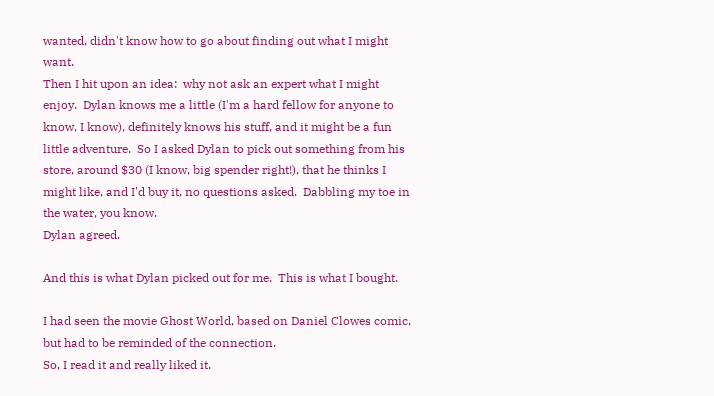wanted, didn't know how to go about finding out what I might want.
Then I hit upon an idea:  why not ask an expert what I might enjoy.  Dylan knows me a little (I'm a hard fellow for anyone to know, I know), definitely knows his stuff, and it might be a fun little adventure.  So I asked Dylan to pick out something from his store, around $30 (I know, big spender right!), that he thinks I might like, and I'd buy it, no questions asked.  Dabbling my toe in the water, you know.
Dylan agreed.

And this is what Dylan picked out for me.  This is what I bought.

I had seen the movie Ghost World, based on Daniel Clowes comic, but had to be reminded of the connection.
So, I read it and really liked it.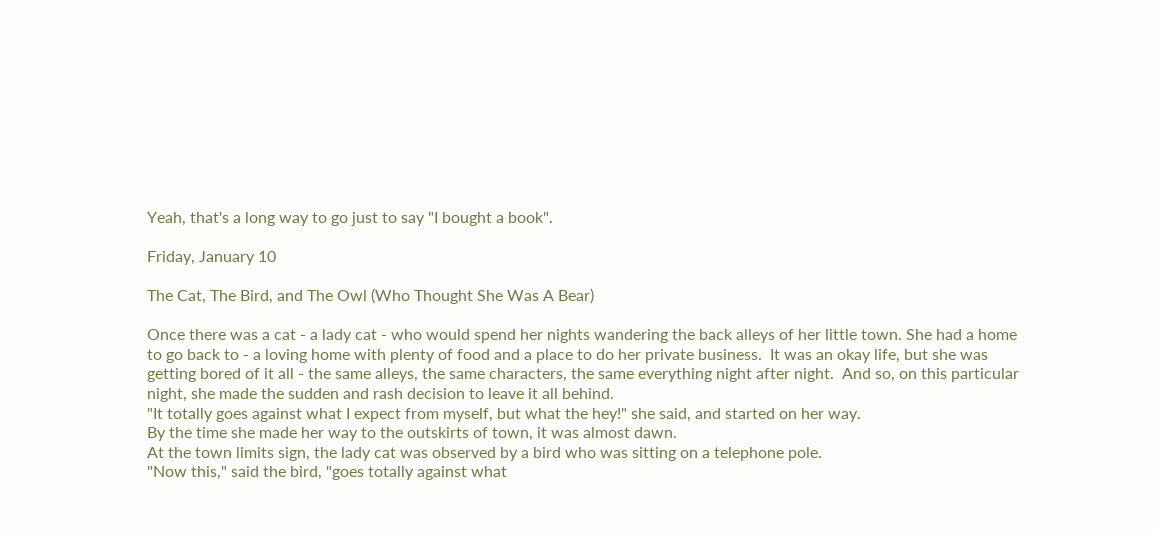Yeah, that's a long way to go just to say "I bought a book".

Friday, January 10

The Cat, The Bird, and The Owl (Who Thought She Was A Bear)

Once there was a cat - a lady cat - who would spend her nights wandering the back alleys of her little town. She had a home to go back to - a loving home with plenty of food and a place to do her private business.  It was an okay life, but she was getting bored of it all - the same alleys, the same characters, the same everything night after night.  And so, on this particular night, she made the sudden and rash decision to leave it all behind.
"It totally goes against what I expect from myself, but what the hey!" she said, and started on her way.
By the time she made her way to the outskirts of town, it was almost dawn.
At the town limits sign, the lady cat was observed by a bird who was sitting on a telephone pole.
"Now this," said the bird, "goes totally against what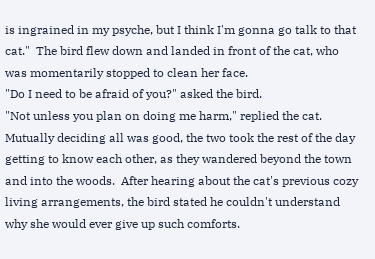is ingrained in my psyche, but I think I'm gonna go talk to that cat."  The bird flew down and landed in front of the cat, who was momentarily stopped to clean her face.
"Do I need to be afraid of you?" asked the bird.
"Not unless you plan on doing me harm," replied the cat.
Mutually deciding all was good, the two took the rest of the day getting to know each other, as they wandered beyond the town and into the woods.  After hearing about the cat's previous cozy living arrangements, the bird stated he couldn't understand why she would ever give up such comforts.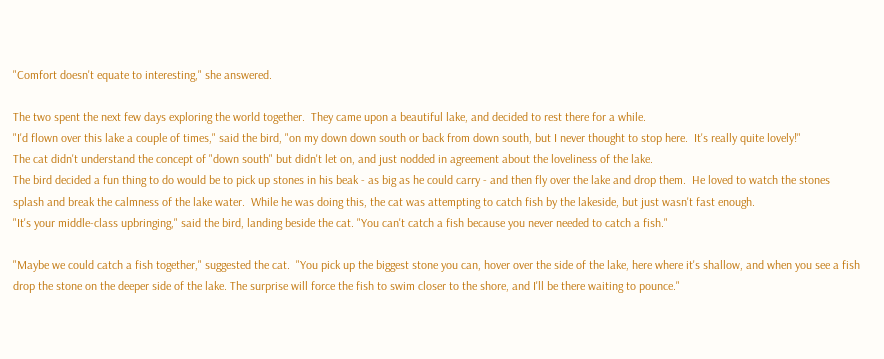"Comfort doesn't equate to interesting," she answered.

The two spent the next few days exploring the world together.  They came upon a beautiful lake, and decided to rest there for a while.
"I'd flown over this lake a couple of times," said the bird, "on my down down south or back from down south, but I never thought to stop here.  It's really quite lovely!"
The cat didn't understand the concept of "down south" but didn't let on, and just nodded in agreement about the loveliness of the lake.
The bird decided a fun thing to do would be to pick up stones in his beak - as big as he could carry - and then fly over the lake and drop them.  He loved to watch the stones splash and break the calmness of the lake water.  While he was doing this, the cat was attempting to catch fish by the lakeside, but just wasn't fast enough.
"It's your middle-class upbringing," said the bird, landing beside the cat. "You can't catch a fish because you never needed to catch a fish."

"Maybe we could catch a fish together," suggested the cat.  "You pick up the biggest stone you can, hover over the side of the lake, here where it's shallow, and when you see a fish drop the stone on the deeper side of the lake. The surprise will force the fish to swim closer to the shore, and I'll be there waiting to pounce."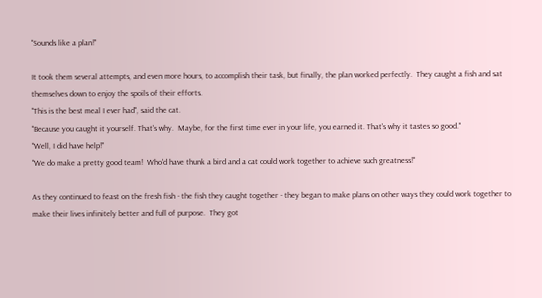"Sounds like a plan!"

It took them several attempts, and even more hours, to accomplish their task, but finally, the plan worked perfectly.  They caught a fish and sat themselves down to enjoy the spoils of their efforts.
"This is the best meal I ever had", said the cat.
"Because you caught it yourself. That's why.  Maybe, for the first time ever in your life, you earned it. That's why it tastes so good."
"Well, I did have help!"
"We do make a pretty good team!  Who'd have thunk a bird and a cat could work together to achieve such greatness!"

As they continued to feast on the fresh fish - the fish they caught together - they began to make plans on other ways they could work together to make their lives infinitely better and full of purpose.  They got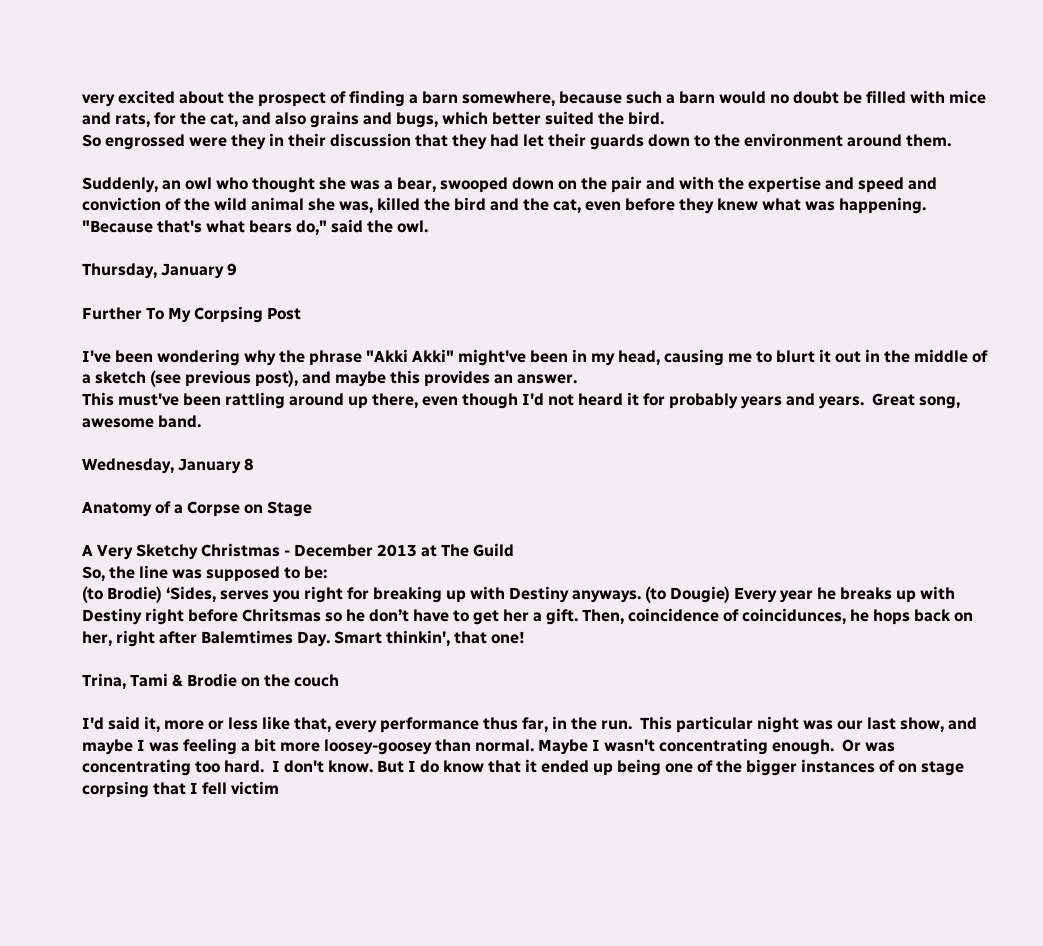very excited about the prospect of finding a barn somewhere, because such a barn would no doubt be filled with mice and rats, for the cat, and also grains and bugs, which better suited the bird.
So engrossed were they in their discussion that they had let their guards down to the environment around them.

Suddenly, an owl who thought she was a bear, swooped down on the pair and with the expertise and speed and conviction of the wild animal she was, killed the bird and the cat, even before they knew what was happening.
"Because that's what bears do," said the owl.

Thursday, January 9

Further To My Corpsing Post

I've been wondering why the phrase "Akki Akki" might've been in my head, causing me to blurt it out in the middle of a sketch (see previous post), and maybe this provides an answer.
This must've been rattling around up there, even though I'd not heard it for probably years and years.  Great song, awesome band.

Wednesday, January 8

Anatomy of a Corpse on Stage

A Very Sketchy Christmas - December 2013 at The Guild
So, the line was supposed to be:
(to Brodie) ‘Sides, serves you right for breaking up with Destiny anyways. (to Dougie) Every year he breaks up with Destiny right before Chritsmas so he don’t have to get her a gift. Then, coincidence of coincidunces, he hops back on her, right after Balemtimes Day. Smart thinkin', that one!

Trina, Tami & Brodie on the couch

I'd said it, more or less like that, every performance thus far, in the run.  This particular night was our last show, and maybe I was feeling a bit more loosey-goosey than normal. Maybe I wasn't concentrating enough.  Or was concentrating too hard.  I don't know. But I do know that it ended up being one of the bigger instances of on stage corpsing that I fell victim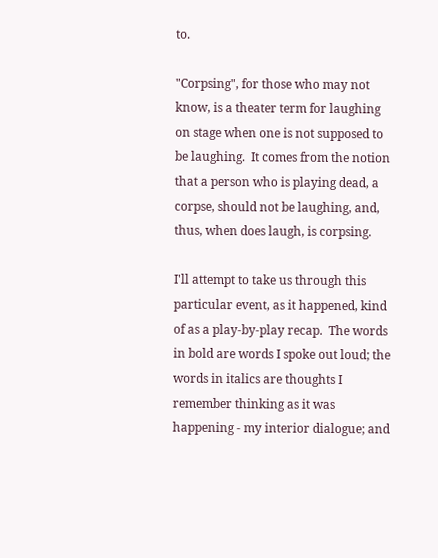to.

"Corpsing", for those who may not know, is a theater term for laughing on stage when one is not supposed to be laughing.  It comes from the notion that a person who is playing dead, a corpse, should not be laughing, and, thus, when does laugh, is corpsing.

I'll attempt to take us through this particular event, as it happened, kind of as a play-by-play recap.  The words in bold are words I spoke out loud; the words in italics are thoughts I remember thinking as it was happening - my interior dialogue; and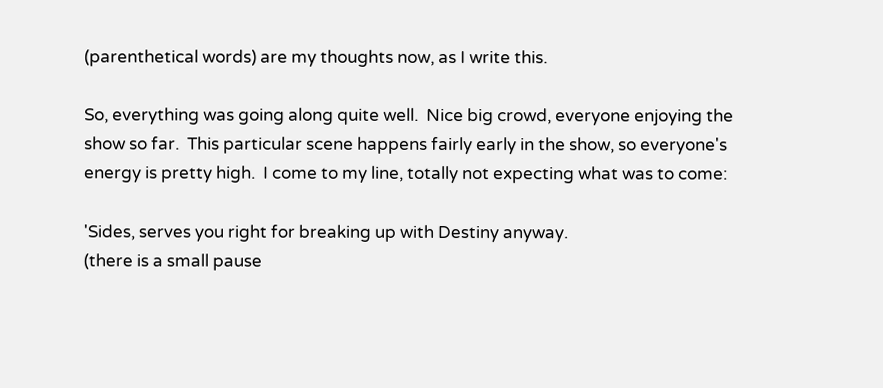(parenthetical words) are my thoughts now, as I write this.

So, everything was going along quite well.  Nice big crowd, everyone enjoying the show so far.  This particular scene happens fairly early in the show, so everyone's energy is pretty high.  I come to my line, totally not expecting what was to come:

'Sides, serves you right for breaking up with Destiny anyway.
(there is a small pause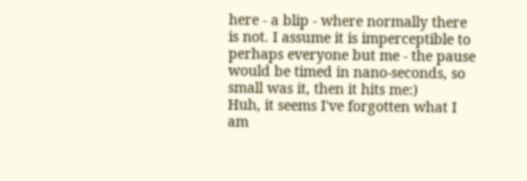here - a blip - where normally there is not. I assume it is imperceptible to perhaps everyone but me - the pause would be timed in nano-seconds, so small was it, then it hits me:)
Huh, it seems I've forgotten what I am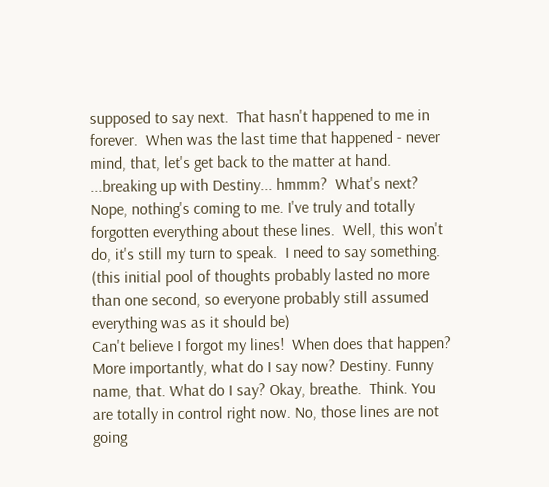supposed to say next.  That hasn't happened to me in forever.  When was the last time that happened - never mind, that, let's get back to the matter at hand.  ...breaking up with Destiny... hmmm?  What's next? Nope, nothing's coming to me. I've truly and totally forgotten everything about these lines.  Well, this won't do, it's still my turn to speak.  I need to say something.
(this initial pool of thoughts probably lasted no more than one second, so everyone probably still assumed everything was as it should be)
Can't believe I forgot my lines!  When does that happen?  More importantly, what do I say now? Destiny. Funny name, that. What do I say? Okay, breathe.  Think. You are totally in control right now. No, those lines are not going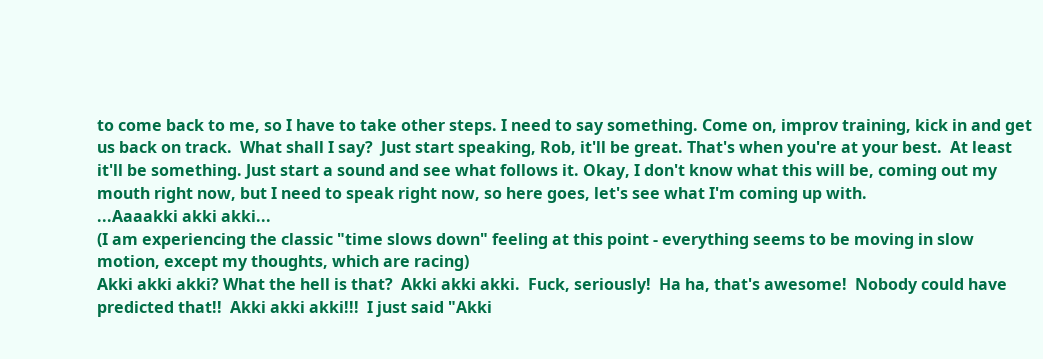to come back to me, so I have to take other steps. I need to say something. Come on, improv training, kick in and get us back on track.  What shall I say?  Just start speaking, Rob, it'll be great. That's when you're at your best.  At least it'll be something. Just start a sound and see what follows it. Okay, I don't know what this will be, coming out my mouth right now, but I need to speak right now, so here goes, let's see what I'm coming up with.
...Aaaakki akki akki...
(I am experiencing the classic "time slows down" feeling at this point - everything seems to be moving in slow motion, except my thoughts, which are racing)
Akki akki akki? What the hell is that?  Akki akki akki.  Fuck, seriously!  Ha ha, that's awesome!  Nobody could have predicted that!!  Akki akki akki!!!  I just said "Akki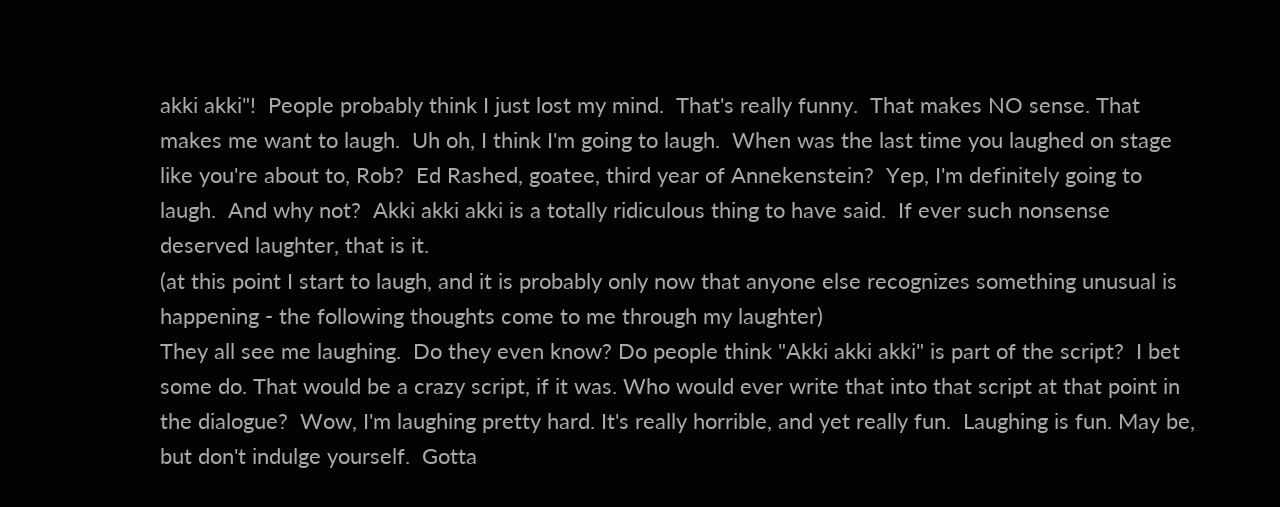akki akki"!  People probably think I just lost my mind.  That's really funny.  That makes NO sense. That makes me want to laugh.  Uh oh, I think I'm going to laugh.  When was the last time you laughed on stage like you're about to, Rob?  Ed Rashed, goatee, third year of Annekenstein?  Yep, I'm definitely going to laugh.  And why not?  Akki akki akki is a totally ridiculous thing to have said.  If ever such nonsense deserved laughter, that is it.
(at this point I start to laugh, and it is probably only now that anyone else recognizes something unusual is happening - the following thoughts come to me through my laughter)
They all see me laughing.  Do they even know? Do people think "Akki akki akki" is part of the script?  I bet some do. That would be a crazy script, if it was. Who would ever write that into that script at that point in the dialogue?  Wow, I'm laughing pretty hard. It's really horrible, and yet really fun.  Laughing is fun. May be, but don't indulge yourself.  Gotta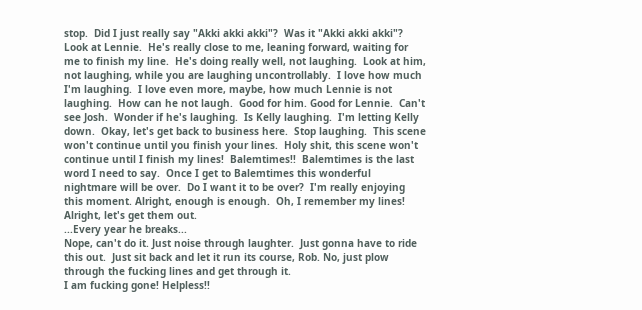stop.  Did I just really say "Akki akki akki"?  Was it "Akki akki akki"? Look at Lennie.  He's really close to me, leaning forward, waiting for me to finish my line.  He's doing really well, not laughing.  Look at him, not laughing, while you are laughing uncontrollably.  I love how much I'm laughing.  I love even more, maybe, how much Lennie is not laughing.  How can he not laugh.  Good for him. Good for Lennie.  Can't see Josh.  Wonder if he's laughing.  Is Kelly laughing.  I'm letting Kelly down.  Okay, let's get back to business here.  Stop laughing.  This scene won't continue until you finish your lines.  Holy shit, this scene won't continue until I finish my lines!  Balemtimes!!  Balemtimes is the last word I need to say.  Once I get to Balemtimes this wonderful nightmare will be over.  Do I want it to be over?  I'm really enjoying this moment. Alright, enough is enough.  Oh, I remember my lines!  Alright, let's get them out.
...Every year he breaks...
Nope, can't do it. Just noise through laughter.  Just gonna have to ride this out.  Just sit back and let it run its course, Rob. No, just plow through the fucking lines and get through it.
I am fucking gone! Helpless!!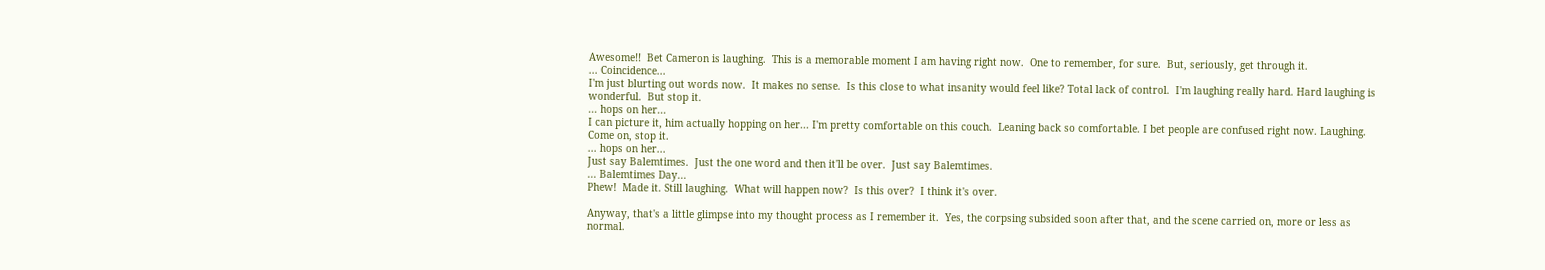Awesome!!  Bet Cameron is laughing.  This is a memorable moment I am having right now.  One to remember, for sure.  But, seriously, get through it.
... Coincidence...
I'm just blurting out words now.  It makes no sense.  Is this close to what insanity would feel like? Total lack of control.  I'm laughing really hard. Hard laughing is wonderful.  But stop it.
... hops on her...
I can picture it, him actually hopping on her... I'm pretty comfortable on this couch.  Leaning back so comfortable. I bet people are confused right now. Laughing.  Come on, stop it.
... hops on her...
Just say Balemtimes.  Just the one word and then it'll be over.  Just say Balemtimes.
... Balemtimes Day...
Phew!  Made it. Still laughing.  What will happen now?  Is this over?  I think it's over.

Anyway, that's a little glimpse into my thought process as I remember it.  Yes, the corpsing subsided soon after that, and the scene carried on, more or less as normal.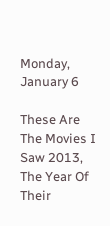Monday, January 6

These Are The Movies I Saw 2013, The Year Of Their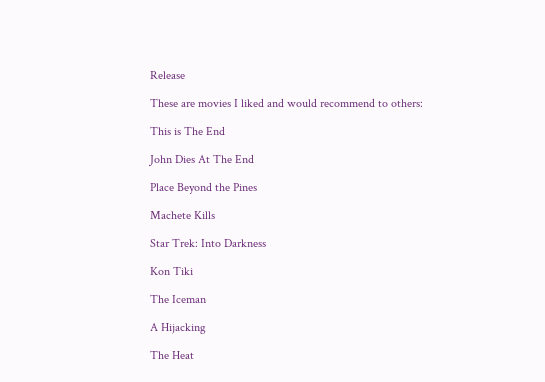Release

These are movies I liked and would recommend to others:

This is The End

John Dies At The End

Place Beyond the Pines

Machete Kills

Star Trek: Into Darkness

Kon Tiki

The Iceman

A Hijacking

The Heat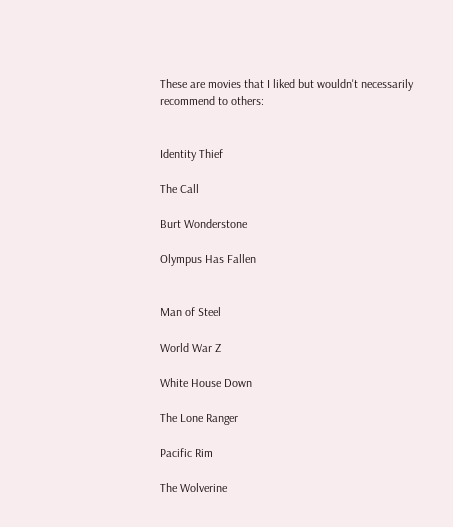These are movies that I liked but wouldn't necessarily recommend to others:


Identity Thief

The Call

Burt Wonderstone

Olympus Has Fallen


Man of Steel

World War Z

White House Down

The Lone Ranger

Pacific Rim

The Wolverine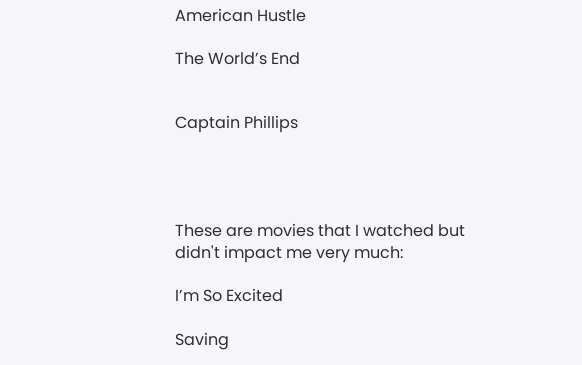American Hustle

The World’s End


Captain Phillips




These are movies that I watched but didn't impact me very much:

I’m So Excited

Saving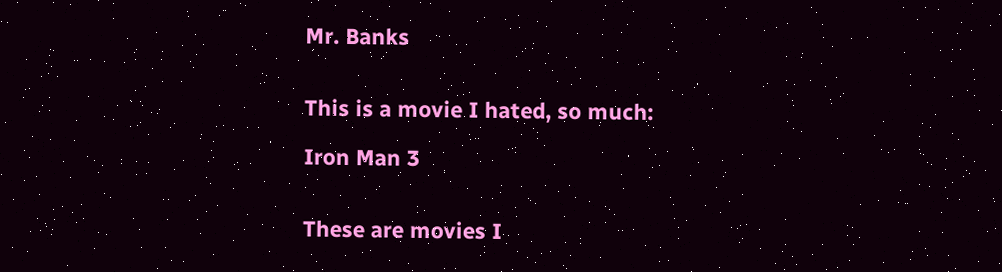Mr. Banks


This is a movie I hated, so much:

Iron Man 3


These are movies I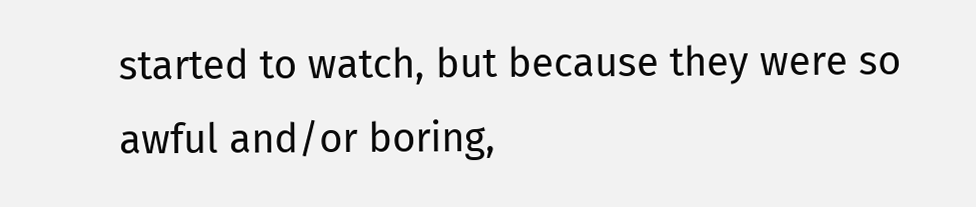started to watch, but because they were so awful and/or boring,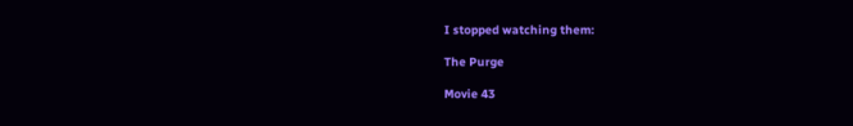I stopped watching them:

The Purge

Movie 43